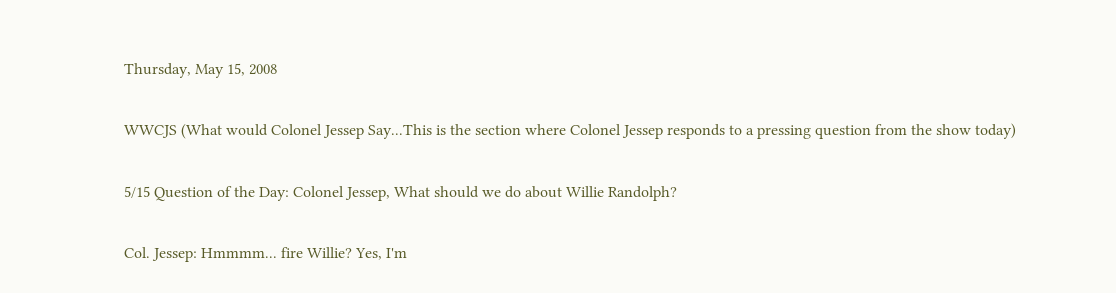Thursday, May 15, 2008

WWCJS (What would Colonel Jessep Say...This is the section where Colonel Jessep responds to a pressing question from the show today)

5/15 Question of the Day: Colonel Jessep, What should we do about Willie Randolph?

Col. Jessep: Hmmmm... fire Willie? Yes, I'm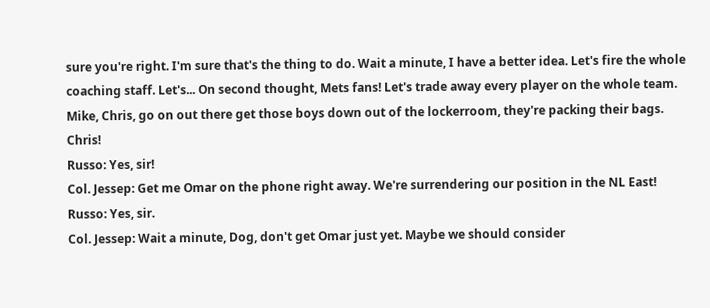sure you're right. I'm sure that's the thing to do. Wait a minute, I have a better idea. Let's fire the whole coaching staff. Let's... On second thought, Mets fans! Let's trade away every player on the whole team. Mike, Chris, go on out there get those boys down out of the lockerroom, they're packing their bags. Chris!
Russo: Yes, sir!
Col. Jessep: Get me Omar on the phone right away. We're surrendering our position in the NL East!
Russo: Yes, sir.
Col. Jessep: Wait a minute, Dog, don't get Omar just yet. Maybe we should consider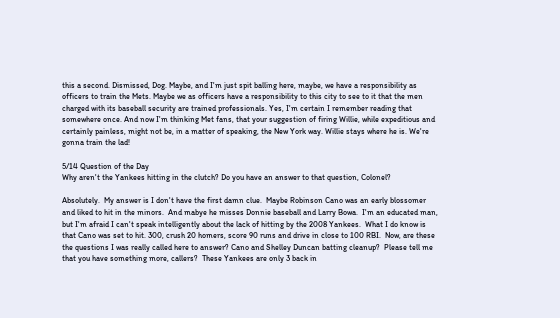this a second. Dismissed, Dog. Maybe, and I'm just spit balling here, maybe, we have a responsibility as officers to train the Mets. Maybe we as officers have a responsibility to this city to see to it that the men charged with its baseball security are trained professionals. Yes, I'm certain I remember reading that somewhere once. And now I'm thinking Met fans, that your suggestion of firing Willie, while expeditious and certainly painless, might not be, in a matter of speaking, the New York way. Willie stays where he is. We're gonna train the lad!

5/14 Question of the Day
Why aren't the Yankees hitting in the clutch? Do you have an answer to that question, Colonel?

Absolutely.  My answer is I don't have the first damn clue.  Maybe Robinson Cano was an early blossomer and liked to hit in the minors.  And mabye he misses Donnie baseball and Larry Bowa.  I'm an educated man, but I'm afraid I can't speak intelligently about the lack of hitting by the 2008 Yankees.  What I do know is that Cano was set to hit. 300, crush 20 homers, score 90 runs and drive in close to 100 RBI.  Now, are these the questions I was really called here to answer? Cano and Shelley Duncan batting cleanup?  Please tell me that you have something more, callers?  These Yankees are only 3 back in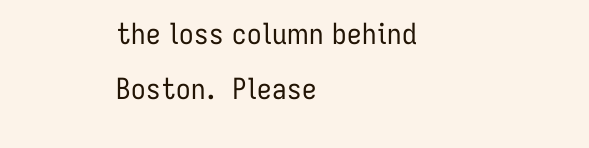the loss column behind Boston.  Please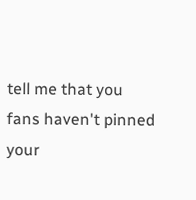tell me that you fans haven't pinned your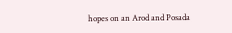hopes on an Arod and Posada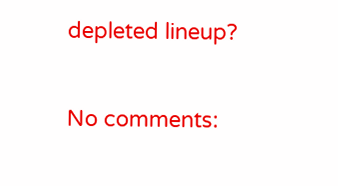depleted lineup?

No comments: